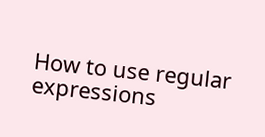How to use regular expressions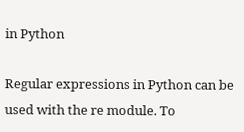in Python

Regular expressions in Python can be used with the re module. To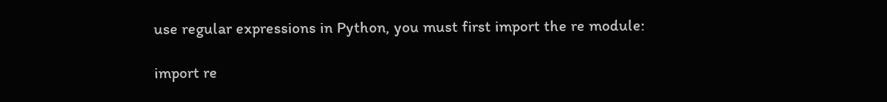use regular expressions in Python, you must first import the re module:

import re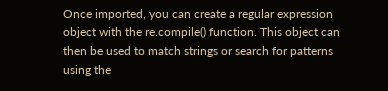Once imported, you can create a regular expression object with the re.compile() function. This object can then be used to match strings or search for patterns using the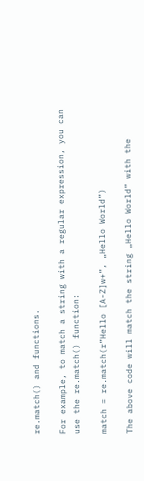re.match() and functions.

For example, to match a string with a regular expression, you can use the re.match() function:

match = re.match(r”Hello [A-Z]w+”, „Hello World”)

The above code will match the string „Hello World” with the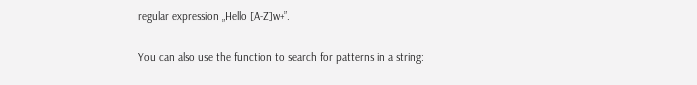regular expression „Hello [A-Z]w+”.

You can also use the function to search for patterns in a string: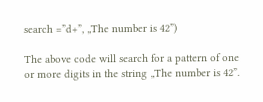search =”d+”, „The number is 42”)

The above code will search for a pattern of one or more digits in the string „The number is 42”.